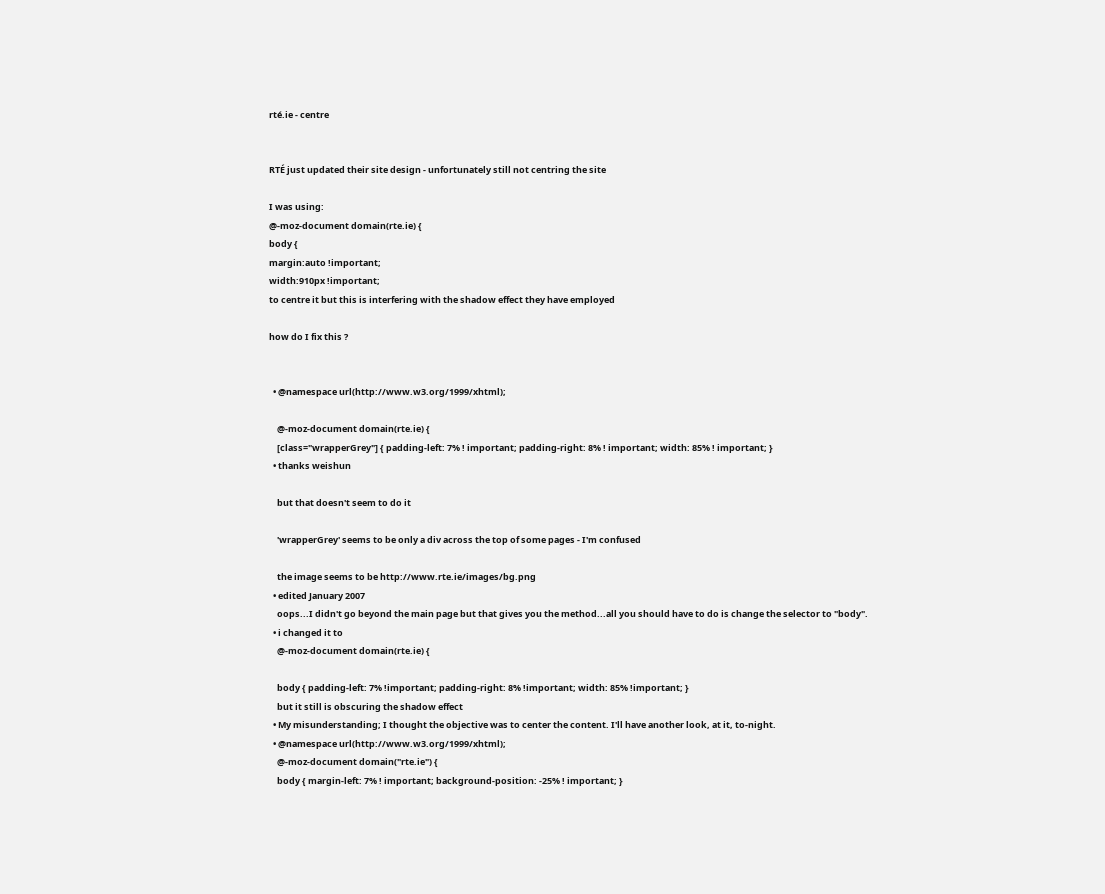rté.ie - centre


RTÉ just updated their site design - unfortunately still not centring the site

I was using:
@-moz-document domain(rte.ie) {
body {
margin:auto !important;
width:910px !important;
to centre it but this is interfering with the shadow effect they have employed

how do I fix this ?


  • @namespace url(http://www.w3.org/1999/xhtml);

    @-moz-document domain(rte.ie) {
    [class="wrapperGrey"] { padding-left: 7% ! important; padding-right: 8% ! important; width: 85% ! important; }
  • thanks weishun

    but that doesn't seem to do it

    'wrapperGrey' seems to be only a div across the top of some pages - I'm confused

    the image seems to be http://www.rte.ie/images/bg.png
  • edited January 2007
    oops...I didn't go beyond the main page but that gives you the method...all you should have to do is change the selector to "body".
  • i changed it to
    @-moz-document domain(rte.ie) {

    body { padding-left: 7% !important; padding-right: 8% !important; width: 85% !important; }
    but it still is obscuring the shadow effect
  • My misunderstanding; I thought the objective was to center the content. I'll have another look, at it, to-night.
  • @namespace url(http://www.w3.org/1999/xhtml);
    @-moz-document domain("rte.ie") {
    body { margin-left: 7% ! important; background-position: -25% ! important; }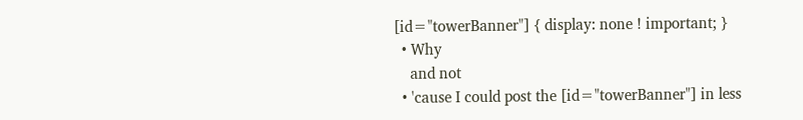[id="towerBanner"] { display: none ! important; }
  • Why
    and not
  • 'cause I could post the [id="towerBanner"] in less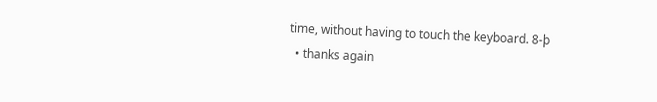time, without having to touch the keyboard. 8-þ
  • thanks again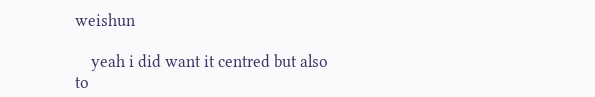weishun

    yeah i did want it centred but also to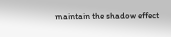maintain the shadow effect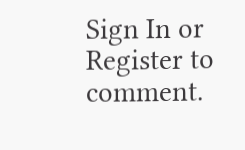Sign In or Register to comment.